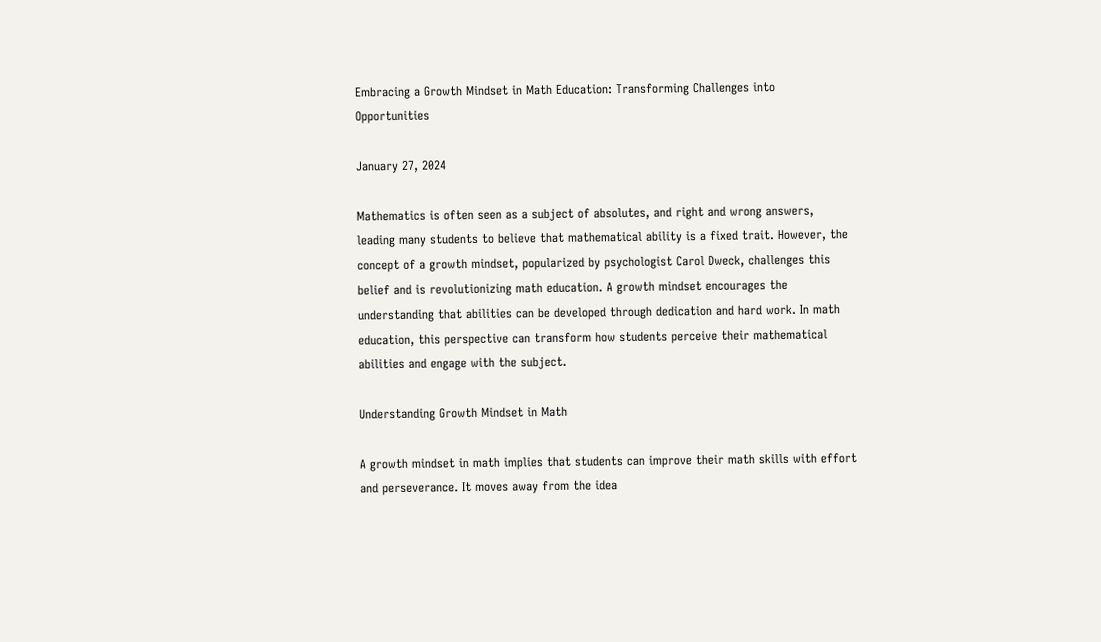Embracing a Growth Mindset in Math Education: Transforming Challenges into Opportunities

January 27, 2024

Mathematics is often seen as a subject of absolutes, and right and wrong answers, leading many students to believe that mathematical ability is a fixed trait. However, the concept of a growth mindset, popularized by psychologist Carol Dweck, challenges this belief and is revolutionizing math education. A growth mindset encourages the understanding that abilities can be developed through dedication and hard work. In math education, this perspective can transform how students perceive their mathematical abilities and engage with the subject.

Understanding Growth Mindset in Math

A growth mindset in math implies that students can improve their math skills with effort and perseverance. It moves away from the idea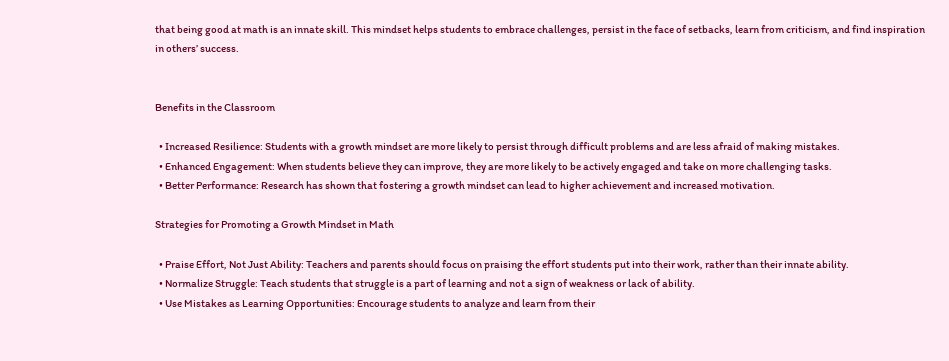that being good at math is an innate skill. This mindset helps students to embrace challenges, persist in the face of setbacks, learn from criticism, and find inspiration in others’ success.


Benefits in the Classroom

  • Increased Resilience: Students with a growth mindset are more likely to persist through difficult problems and are less afraid of making mistakes.
  • Enhanced Engagement: When students believe they can improve, they are more likely to be actively engaged and take on more challenging tasks.
  • Better Performance: Research has shown that fostering a growth mindset can lead to higher achievement and increased motivation.

Strategies for Promoting a Growth Mindset in Math

  • Praise Effort, Not Just Ability: Teachers and parents should focus on praising the effort students put into their work, rather than their innate ability.
  • Normalize Struggle: Teach students that struggle is a part of learning and not a sign of weakness or lack of ability.
  • Use Mistakes as Learning Opportunities: Encourage students to analyze and learn from their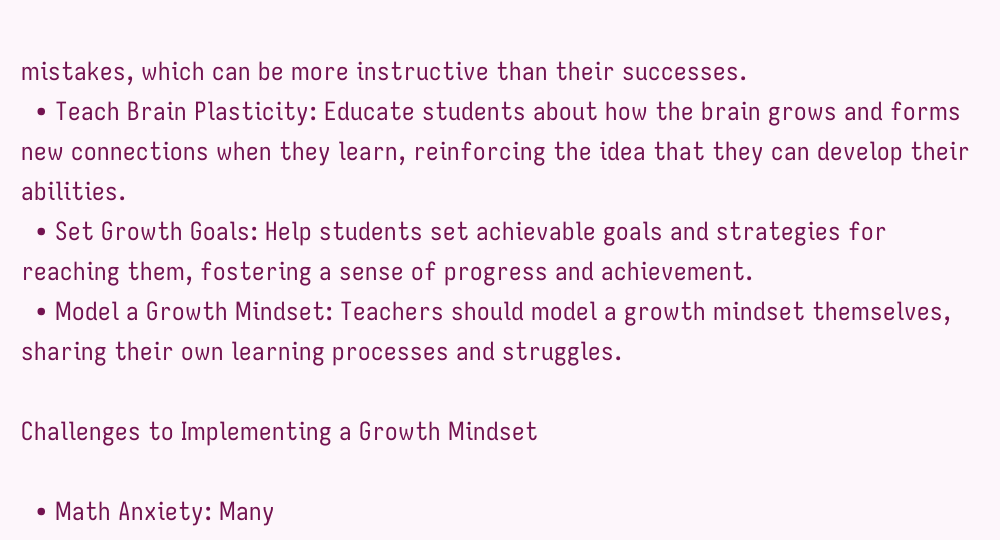mistakes, which can be more instructive than their successes.
  • Teach Brain Plasticity: Educate students about how the brain grows and forms new connections when they learn, reinforcing the idea that they can develop their abilities.
  • Set Growth Goals: Help students set achievable goals and strategies for reaching them, fostering a sense of progress and achievement.
  • Model a Growth Mindset: Teachers should model a growth mindset themselves, sharing their own learning processes and struggles.

Challenges to Implementing a Growth Mindset

  • Math Anxiety: Many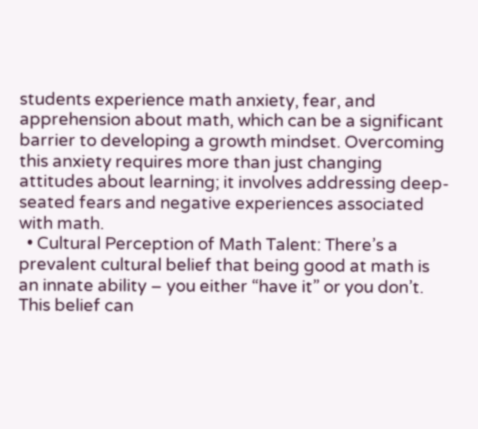students experience math anxiety, fear, and apprehension about math, which can be a significant barrier to developing a growth mindset. Overcoming this anxiety requires more than just changing attitudes about learning; it involves addressing deep-seated fears and negative experiences associated with math.
  • Cultural Perception of Math Talent: There’s a prevalent cultural belief that being good at math is an innate ability – you either “have it” or you don’t. This belief can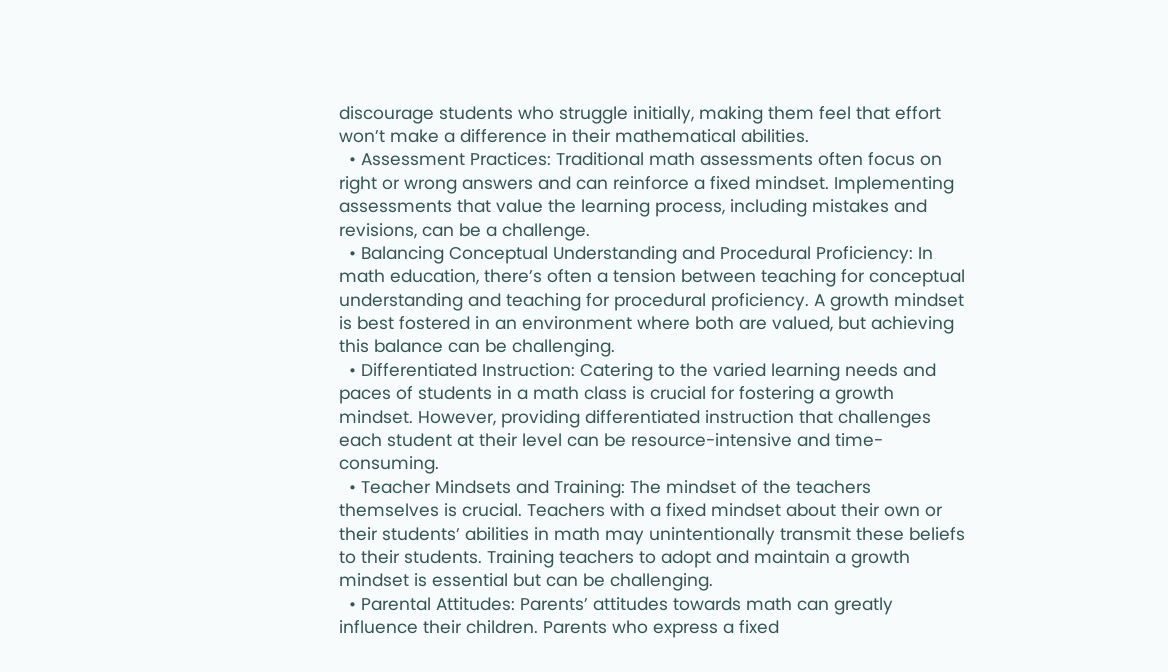discourage students who struggle initially, making them feel that effort won’t make a difference in their mathematical abilities.
  • Assessment Practices: Traditional math assessments often focus on right or wrong answers and can reinforce a fixed mindset. Implementing assessments that value the learning process, including mistakes and revisions, can be a challenge.
  • Balancing Conceptual Understanding and Procedural Proficiency: In math education, there’s often a tension between teaching for conceptual understanding and teaching for procedural proficiency. A growth mindset is best fostered in an environment where both are valued, but achieving this balance can be challenging.
  • Differentiated Instruction: Catering to the varied learning needs and paces of students in a math class is crucial for fostering a growth mindset. However, providing differentiated instruction that challenges each student at their level can be resource-intensive and time-consuming.
  • Teacher Mindsets and Training: The mindset of the teachers themselves is crucial. Teachers with a fixed mindset about their own or their students’ abilities in math may unintentionally transmit these beliefs to their students. Training teachers to adopt and maintain a growth mindset is essential but can be challenging.
  • Parental Attitudes: Parents’ attitudes towards math can greatly influence their children. Parents who express a fixed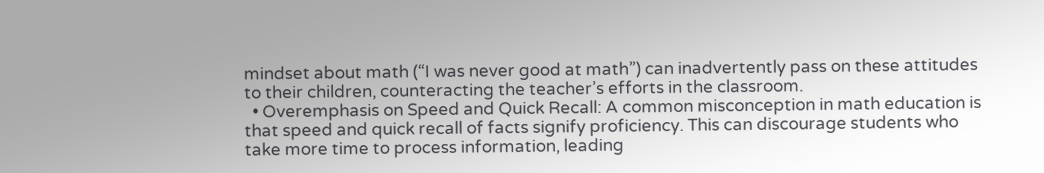mindset about math (“I was never good at math”) can inadvertently pass on these attitudes to their children, counteracting the teacher’s efforts in the classroom.
  • Overemphasis on Speed and Quick Recall: A common misconception in math education is that speed and quick recall of facts signify proficiency. This can discourage students who take more time to process information, leading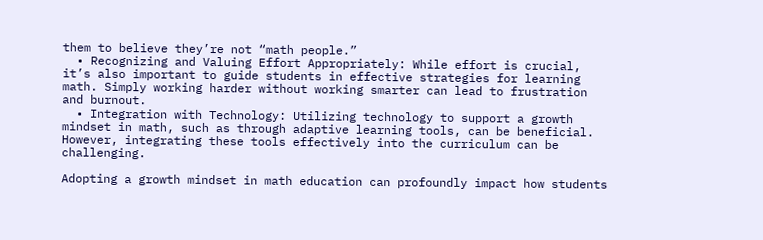them to believe they’re not “math people.”
  • Recognizing and Valuing Effort Appropriately: While effort is crucial, it’s also important to guide students in effective strategies for learning math. Simply working harder without working smarter can lead to frustration and burnout.
  • Integration with Technology: Utilizing technology to support a growth mindset in math, such as through adaptive learning tools, can be beneficial. However, integrating these tools effectively into the curriculum can be challenging.

Adopting a growth mindset in math education can profoundly impact how students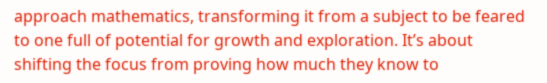approach mathematics, transforming it from a subject to be feared to one full of potential for growth and exploration. It’s about shifting the focus from proving how much they know to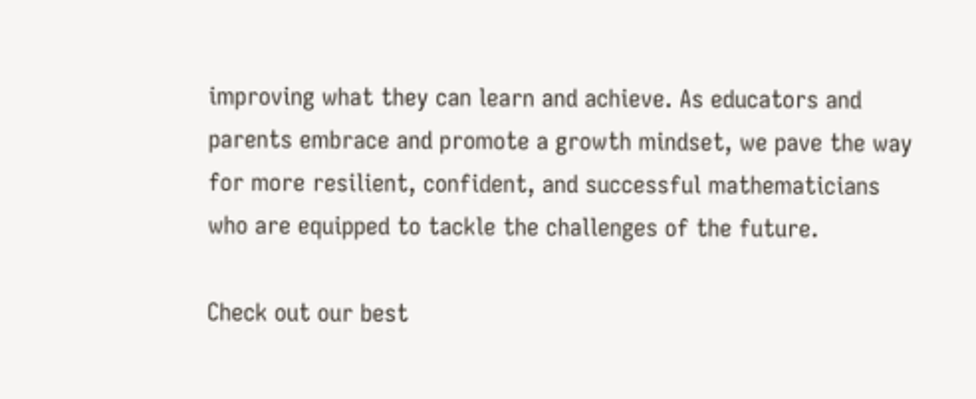improving what they can learn and achieve. As educators and parents embrace and promote a growth mindset, we pave the way for more resilient, confident, and successful mathematicians who are equipped to tackle the challenges of the future.

Check out our best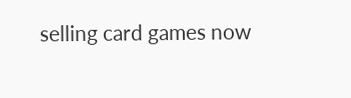selling card games now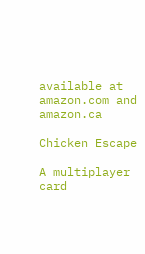available at amazon.com and amazon.ca

Chicken Escape

A multiplayer card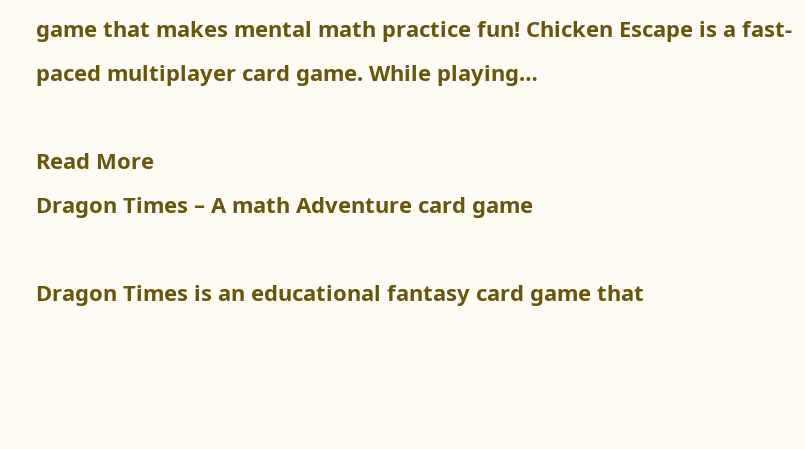game that makes mental math practice fun! Chicken Escape is a fast-paced multiplayer card game. While playing…

Read More
Dragon Times – A math Adventure card game

Dragon Times is an educational fantasy card game that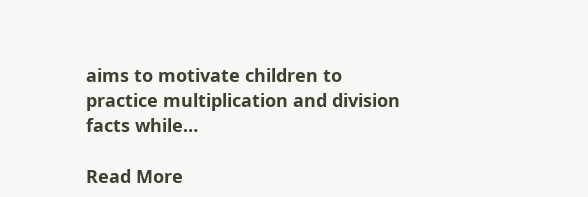aims to motivate children to practice multiplication and division facts while…

Read More